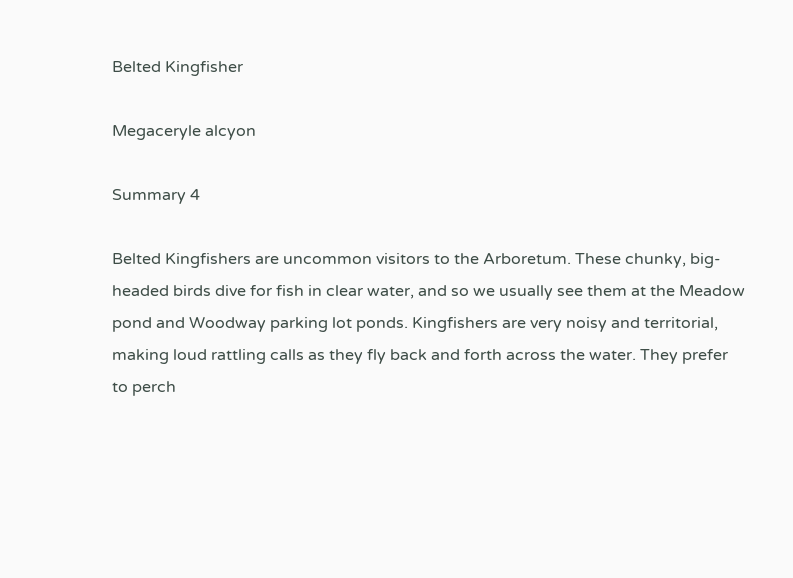Belted Kingfisher

Megaceryle alcyon

Summary 4

Belted Kingfishers are uncommon visitors to the Arboretum. These chunky, big-headed birds dive for fish in clear water, and so we usually see them at the Meadow pond and Woodway parking lot ponds. Kingfishers are very noisy and territorial, making loud rattling calls as they fly back and forth across the water. They prefer to perch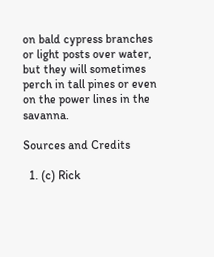on bald cypress branches or light posts over water, but they will sometimes perch in tall pines or even on the power lines in the savanna.

Sources and Credits

  1. (c) Rick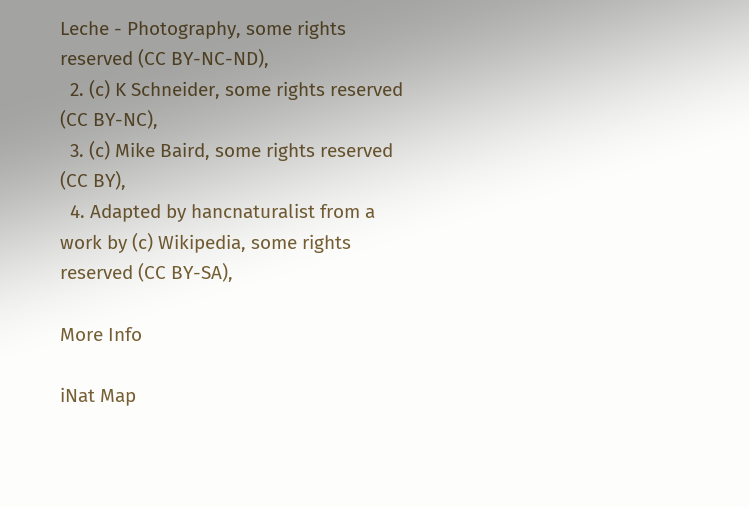Leche - Photography, some rights reserved (CC BY-NC-ND),
  2. (c) K Schneider, some rights reserved (CC BY-NC),
  3. (c) Mike Baird, some rights reserved (CC BY),
  4. Adapted by hancnaturalist from a work by (c) Wikipedia, some rights reserved (CC BY-SA),

More Info

iNat Map